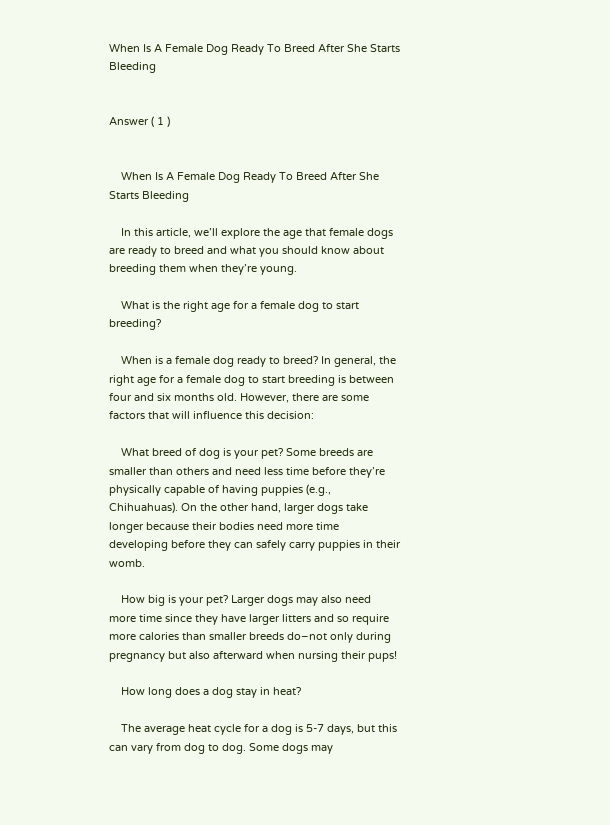When Is A Female Dog Ready To Breed After She Starts Bleeding


Answer ( 1 )


    When Is A Female Dog Ready To Breed After She Starts Bleeding

    In this article, we’ll explore the age that female dogs are ready to breed and what you should know about breeding them when they’re young.

    What is the right age for a female dog to start breeding?

    When is a female dog ready to breed? In general, the right age for a female dog to start breeding is between four and six months old. However, there are some factors that will influence this decision:

    What breed of dog is your pet? Some breeds are smaller than others and need less time before they’re physically capable of having puppies (e.g., Chihuahuas). On the other hand, larger dogs take longer because their bodies need more time developing before they can safely carry puppies in their womb.

    How big is your pet? Larger dogs may also need more time since they have larger litters and so require more calories than smaller breeds do–not only during pregnancy but also afterward when nursing their pups!

    How long does a dog stay in heat?

    The average heat cycle for a dog is 5-7 days, but this can vary from dog to dog. Some dogs may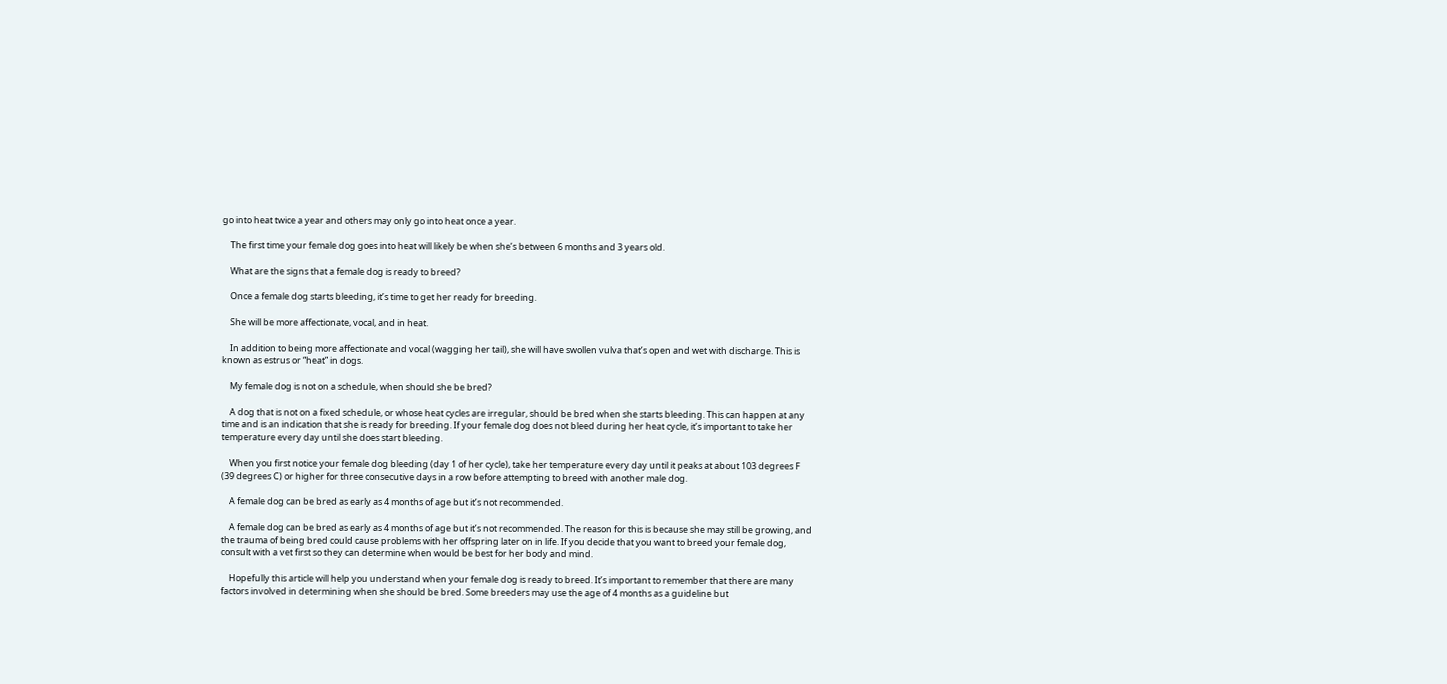go into heat twice a year and others may only go into heat once a year.

    The first time your female dog goes into heat will likely be when she’s between 6 months and 3 years old.

    What are the signs that a female dog is ready to breed?

    Once a female dog starts bleeding, it’s time to get her ready for breeding.

    She will be more affectionate, vocal, and in heat.

    In addition to being more affectionate and vocal (wagging her tail), she will have swollen vulva that’s open and wet with discharge. This is known as estrus or “heat” in dogs.

    My female dog is not on a schedule, when should she be bred?

    A dog that is not on a fixed schedule, or whose heat cycles are irregular, should be bred when she starts bleeding. This can happen at any time and is an indication that she is ready for breeding. If your female dog does not bleed during her heat cycle, it’s important to take her temperature every day until she does start bleeding.

    When you first notice your female dog bleeding (day 1 of her cycle), take her temperature every day until it peaks at about 103 degrees F (39 degrees C) or higher for three consecutive days in a row before attempting to breed with another male dog.

    A female dog can be bred as early as 4 months of age but it’s not recommended.

    A female dog can be bred as early as 4 months of age but it’s not recommended. The reason for this is because she may still be growing, and the trauma of being bred could cause problems with her offspring later on in life. If you decide that you want to breed your female dog, consult with a vet first so they can determine when would be best for her body and mind.

    Hopefully this article will help you understand when your female dog is ready to breed. It’s important to remember that there are many factors involved in determining when she should be bred. Some breeders may use the age of 4 months as a guideline but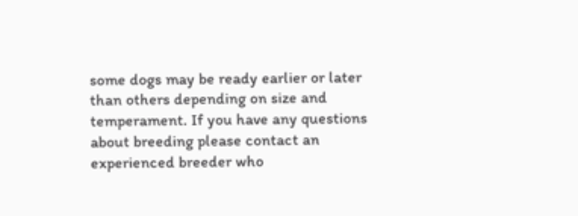some dogs may be ready earlier or later than others depending on size and temperament. If you have any questions about breeding please contact an experienced breeder who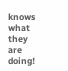knows what they are doing!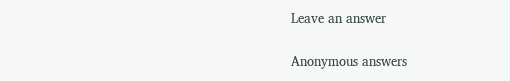Leave an answer

Anonymous answers